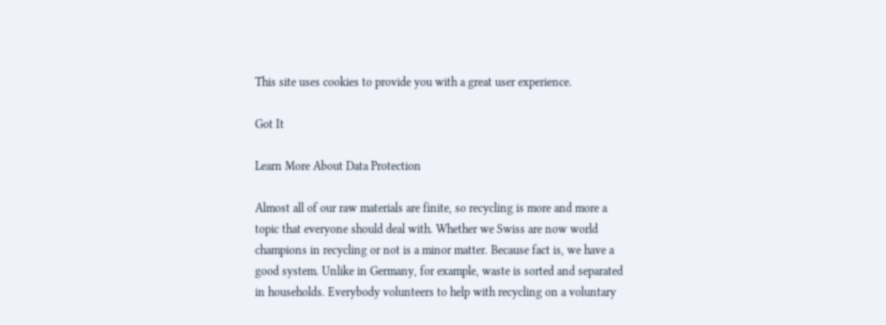This site uses cookies to provide you with a great user experience.

Got It

Learn More About Data Protection

Almost all of our raw materials are finite, so recycling is more and more a topic that everyone should deal with. Whether we Swiss are now world champions in recycling or not is a minor matter. Because fact is, we have a good system. Unlike in Germany, for example, waste is sorted and separated in households. Everybody volunteers to help with recycling on a voluntary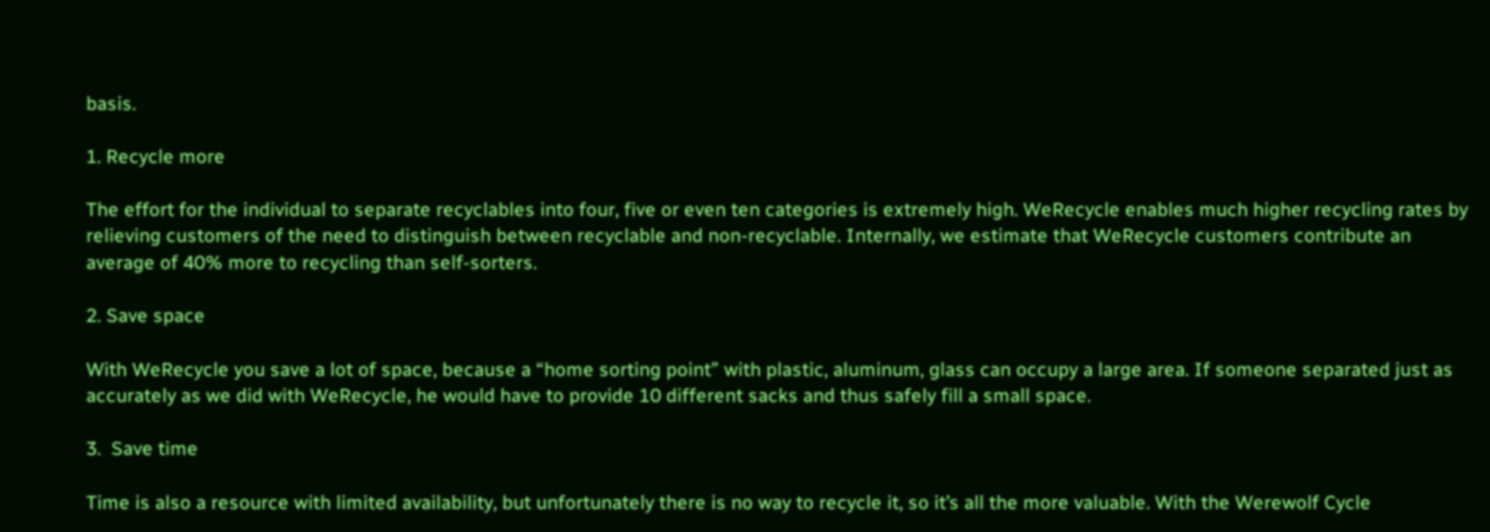basis.

1. Recycle more

The effort for the individual to separate recyclables into four, five or even ten categories is extremely high. WeRecycle enables much higher recycling rates by relieving customers of the need to distinguish between recyclable and non-recyclable. Internally, we estimate that WeRecycle customers contribute an average of 40% more to recycling than self-sorters.

2. Save space

With WeRecycle you save a lot of space, because a “home sorting point” with plastic, aluminum, glass can occupy a large area. If someone separated just as accurately as we did with WeRecycle, he would have to provide 10 different sacks and thus safely fill a small space.

3.  Save time

Time is also a resource with limited availability, but unfortunately there is no way to recycle it, so it’s all the more valuable. With the Werewolf Cycle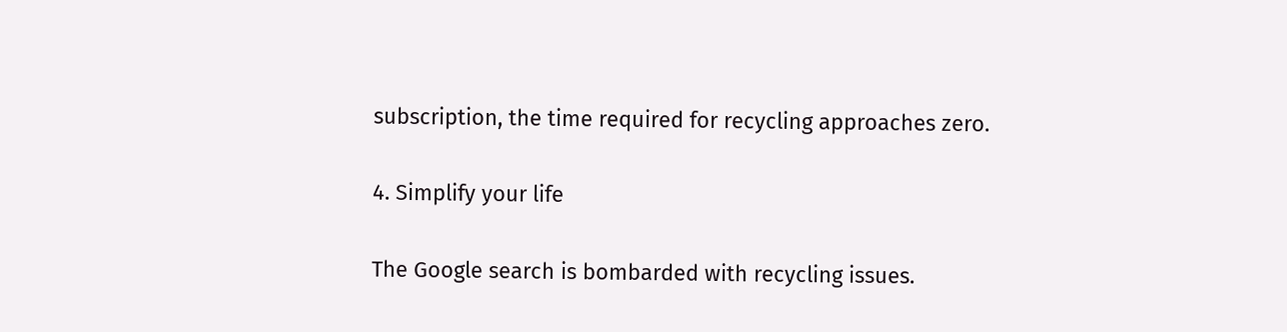subscription, the time required for recycling approaches zero.

4. Simplify your life

The Google search is bombarded with recycling issues.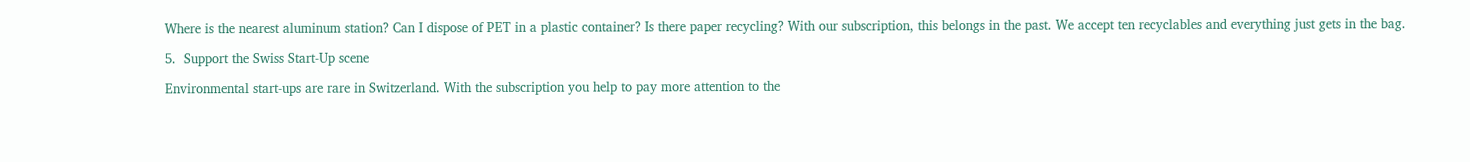Where is the nearest aluminum station? Can I dispose of PET in a plastic container? Is there paper recycling? With our subscription, this belongs in the past. We accept ten recyclables and everything just gets in the bag.

5.  Support the Swiss Start-Up scene

Environmental start-ups are rare in Switzerland. With the subscription you help to pay more attention to the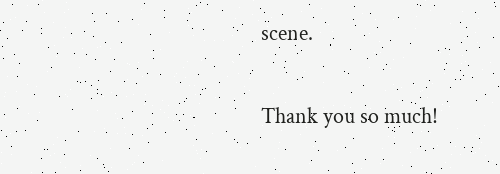scene.

Thank you so much!